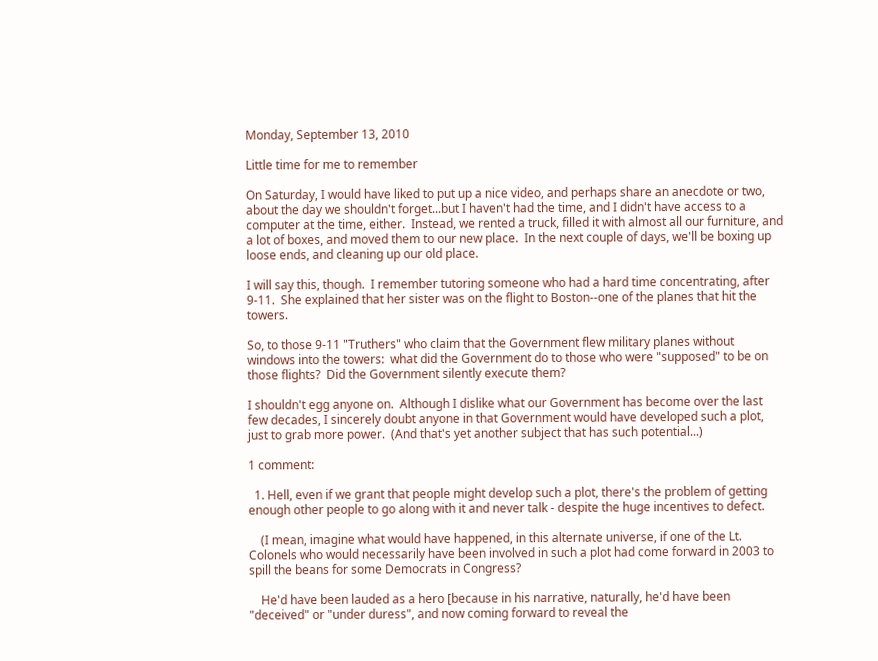Monday, September 13, 2010

Little time for me to remember

On Saturday, I would have liked to put up a nice video, and perhaps share an anecdote or two, about the day we shouldn't forget...but I haven't had the time, and I didn't have access to a computer at the time, either.  Instead, we rented a truck, filled it with almost all our furniture, and a lot of boxes, and moved them to our new place.  In the next couple of days, we'll be boxing up loose ends, and cleaning up our old place.

I will say this, though.  I remember tutoring someone who had a hard time concentrating, after 9-11.  She explained that her sister was on the flight to Boston--one of the planes that hit the towers.

So, to those 9-11 "Truthers" who claim that the Government flew military planes without windows into the towers:  what did the Government do to those who were "supposed" to be on those flights?  Did the Government silently execute them?

I shouldn't egg anyone on.  Although I dislike what our Government has become over the last few decades, I sincerely doubt anyone in that Government would have developed such a plot, just to grab more power.  (And that's yet another subject that has such potential...)

1 comment:

  1. Hell, even if we grant that people might develop such a plot, there's the problem of getting enough other people to go along with it and never talk - despite the huge incentives to defect.

    (I mean, imagine what would have happened, in this alternate universe, if one of the Lt. Colonels who would necessarily have been involved in such a plot had come forward in 2003 to spill the beans for some Democrats in Congress?

    He'd have been lauded as a hero [because in his narrative, naturally, he'd have been "deceived" or "under duress", and now coming forward to reveal the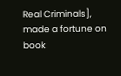Real Criminals], made a fortune on book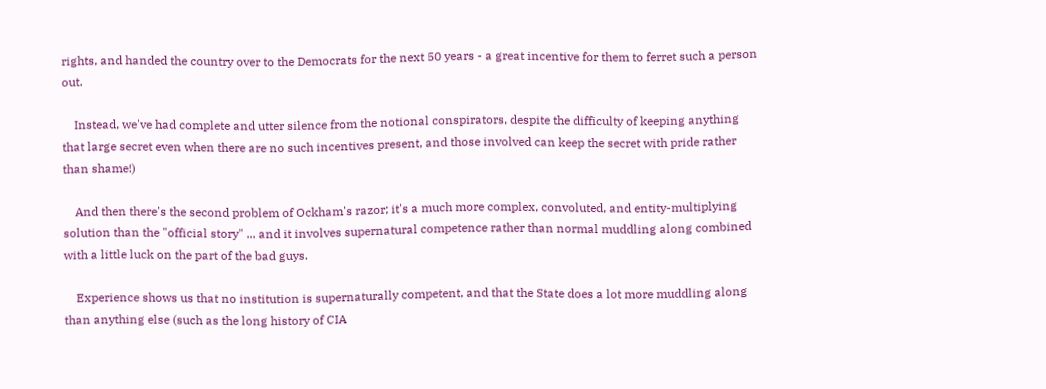rights, and handed the country over to the Democrats for the next 50 years - a great incentive for them to ferret such a person out.

    Instead, we've had complete and utter silence from the notional conspirators, despite the difficulty of keeping anything that large secret even when there are no such incentives present, and those involved can keep the secret with pride rather than shame!)

    And then there's the second problem of Ockham's razor; it's a much more complex, convoluted, and entity-multiplying solution than the "official story" ... and it involves supernatural competence rather than normal muddling along combined with a little luck on the part of the bad guys.

    Experience shows us that no institution is supernaturally competent, and that the State does a lot more muddling along than anything else (such as the long history of CIA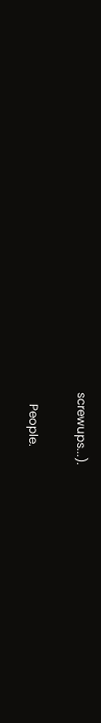screwups...).

    People.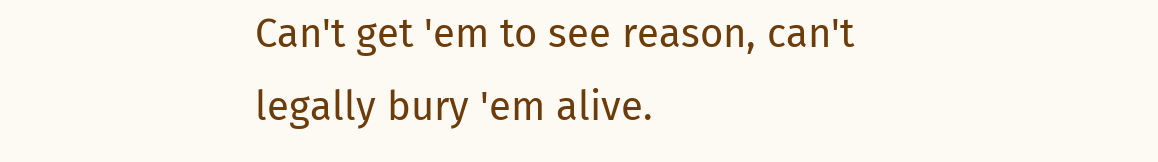Can't get 'em to see reason, can't legally bury 'em alive.